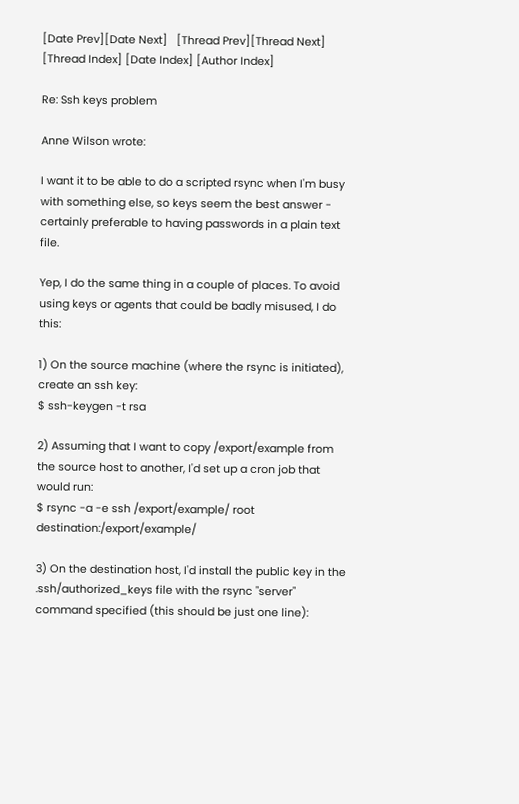[Date Prev][Date Next]   [Thread Prev][Thread Next]   [Thread Index] [Date Index] [Author Index]

Re: Ssh keys problem

Anne Wilson wrote:

I want it to be able to do a scripted rsync when I'm busy with something else, so keys seem the best answer - certainly preferable to having passwords in a plain text file.

Yep, I do the same thing in a couple of places. To avoid using keys or agents that could be badly misused, I do this:

1) On the source machine (where the rsync is initiated), create an ssh key:
$ ssh-keygen -t rsa

2) Assuming that I want to copy /export/example from the source host to another, I'd set up a cron job that would run:
$ rsync -a -e ssh /export/example/ root destination:/export/example/

3) On the destination host, I'd install the public key in the .ssh/authorized_keys file with the rsync "server" command specified (this should be just one line):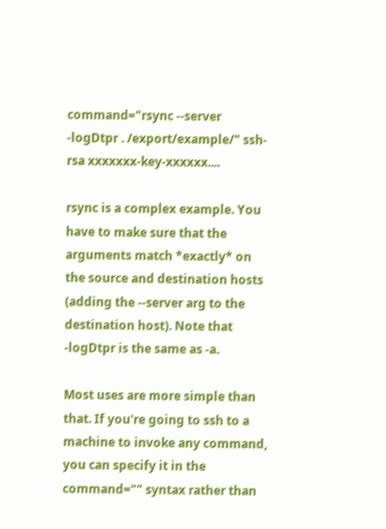command="rsync --server -logDtpr . /export/example/" ssh-rsa xxxxxxx-key-xxxxxx....

rsync is a complex example. You have to make sure that the arguments match *exactly* on the source and destination hosts (adding the --server arg to the destination host). Note that -logDtpr is the same as -a.

Most uses are more simple than that. If you're going to ssh to a machine to invoke any command, you can specify it in the command="" syntax rather than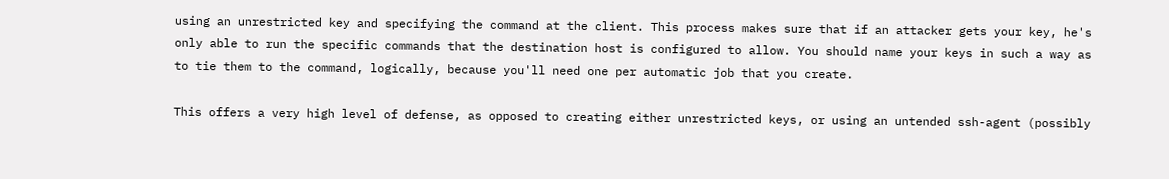using an unrestricted key and specifying the command at the client. This process makes sure that if an attacker gets your key, he's only able to run the specific commands that the destination host is configured to allow. You should name your keys in such a way as to tie them to the command, logically, because you'll need one per automatic job that you create.

This offers a very high level of defense, as opposed to creating either unrestricted keys, or using an untended ssh-agent (possibly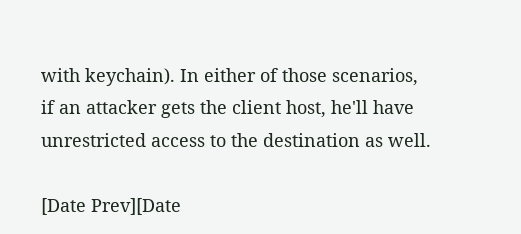with keychain). In either of those scenarios, if an attacker gets the client host, he'll have unrestricted access to the destination as well.

[Date Prev][Date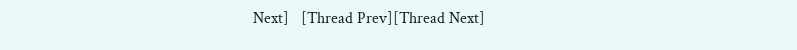Next]   [Thread Prev][Thread Next]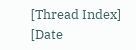[Thread Index] [Date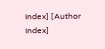Index] [Author Index]